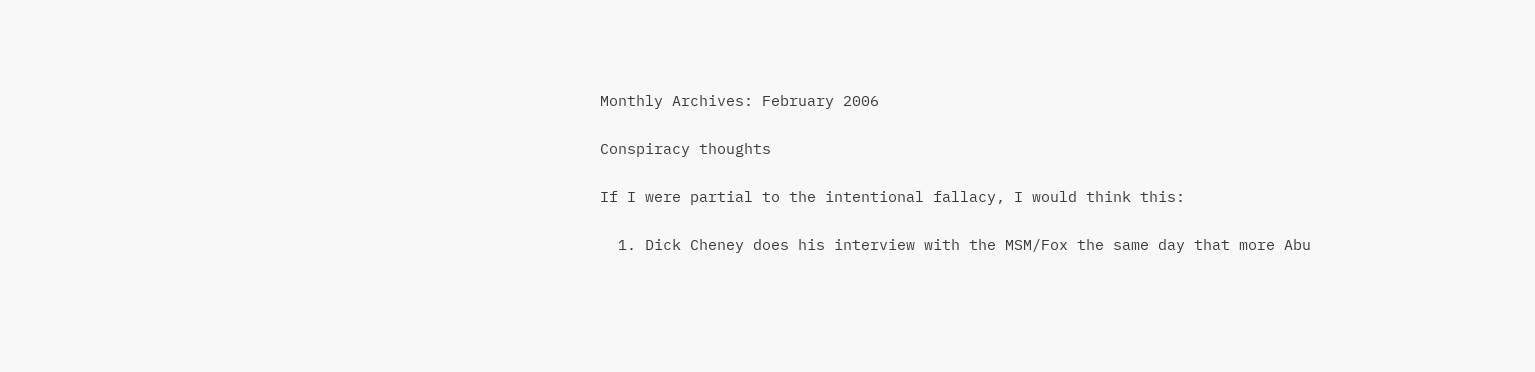Monthly Archives: February 2006

Conspiracy thoughts

If I were partial to the intentional fallacy, I would think this:

  1. Dick Cheney does his interview with the MSM/Fox the same day that more Abu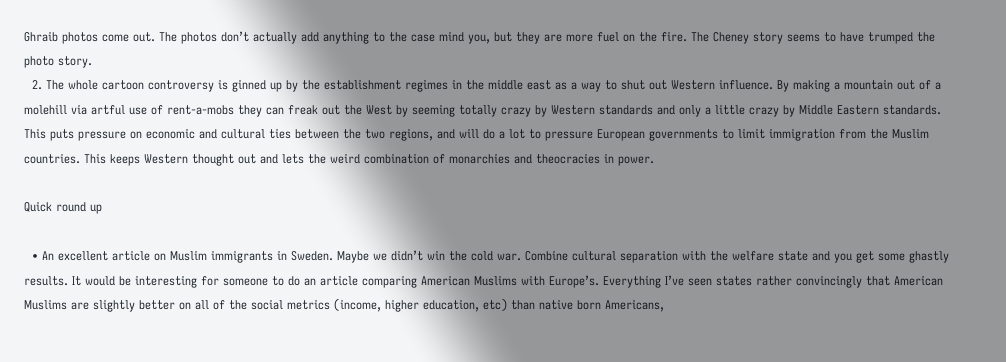Ghraib photos come out. The photos don’t actually add anything to the case mind you, but they are more fuel on the fire. The Cheney story seems to have trumped the photo story.
  2. The whole cartoon controversy is ginned up by the establishment regimes in the middle east as a way to shut out Western influence. By making a mountain out of a molehill via artful use of rent-a-mobs they can freak out the West by seeming totally crazy by Western standards and only a little crazy by Middle Eastern standards. This puts pressure on economic and cultural ties between the two regions, and will do a lot to pressure European governments to limit immigration from the Muslim countries. This keeps Western thought out and lets the weird combination of monarchies and theocracies in power.

Quick round up

  • An excellent article on Muslim immigrants in Sweden. Maybe we didn’t win the cold war. Combine cultural separation with the welfare state and you get some ghastly results. It would be interesting for someone to do an article comparing American Muslims with Europe’s. Everything I’ve seen states rather convincingly that American Muslims are slightly better on all of the social metrics (income, higher education, etc) than native born Americans,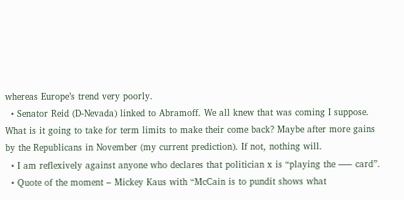whereas Europe’s trend very poorly.
  • Senator Reid (D-Nevada) linked to Abramoff. We all knew that was coming I suppose. What is it going to take for term limits to make their come back? Maybe after more gains by the Republicans in November (my current prediction). If not, nothing will.
  • I am reflexively against anyone who declares that politician x is “playing the —– card”.
  • Quote of the moment – Mickey Kaus with “McCain is to pundit shows what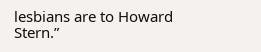lesbians are to Howard Stern.”